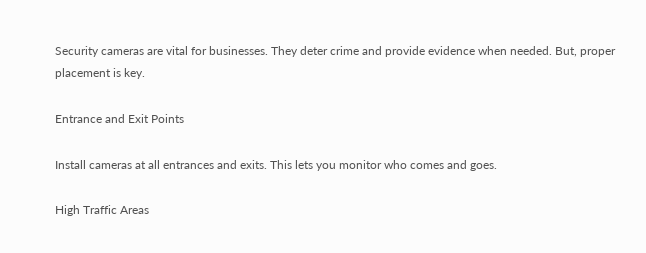Security cameras are vital for businesses. They deter crime and provide evidence when needed. But, proper placement is key.

Entrance and Exit Points

Install cameras at all entrances and exits. This lets you monitor who comes and goes.

High Traffic Areas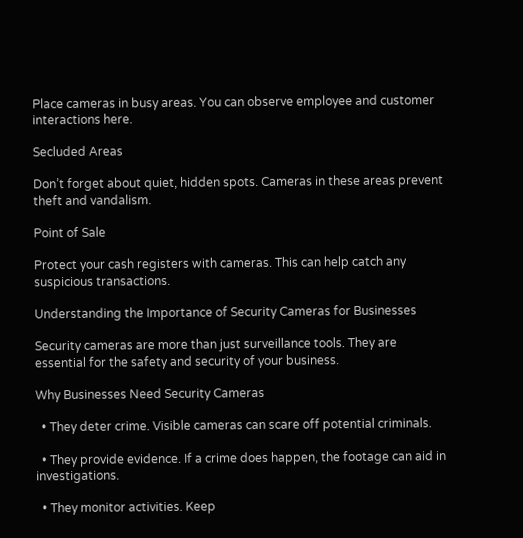Place cameras in busy areas. You can observe employee and customer interactions here.

Secluded Areas

Don’t forget about quiet, hidden spots. Cameras in these areas prevent theft and vandalism.

Point of Sale

Protect your cash registers with cameras. This can help catch any suspicious transactions.

Understanding the Importance of Security Cameras for Businesses

Security cameras are more than just surveillance tools. They are essential for the safety and security of your business.

Why Businesses Need Security Cameras

  • They deter crime. Visible cameras can scare off potential criminals.

  • They provide evidence. If a crime does happen, the footage can aid in investigations.

  • They monitor activities. Keep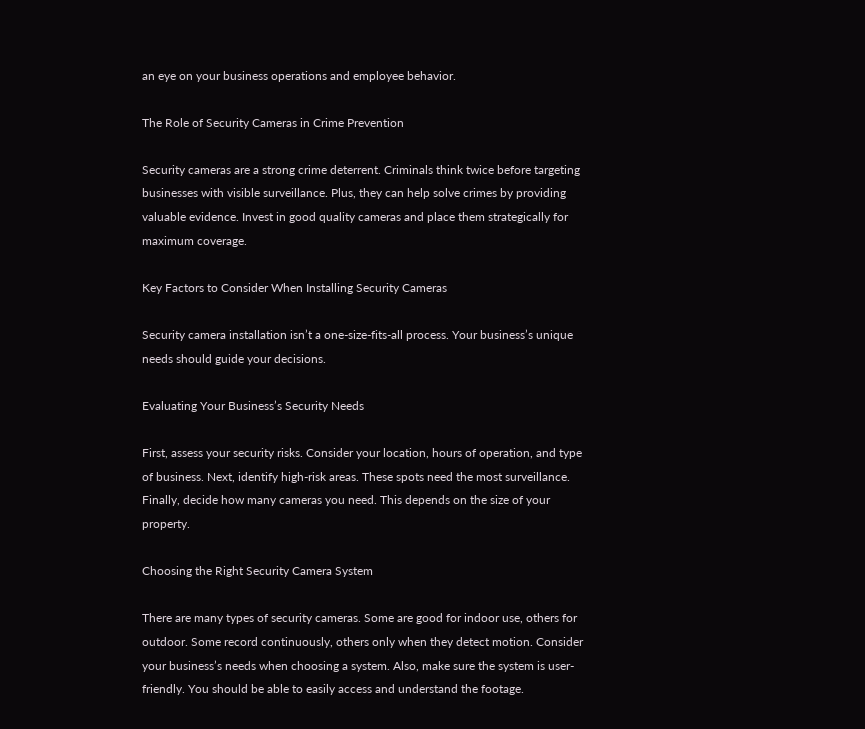an eye on your business operations and employee behavior.

The Role of Security Cameras in Crime Prevention

Security cameras are a strong crime deterrent. Criminals think twice before targeting businesses with visible surveillance. Plus, they can help solve crimes by providing valuable evidence. Invest in good quality cameras and place them strategically for maximum coverage.

Key Factors to Consider When Installing Security Cameras

Security camera installation isn’t a one-size-fits-all process. Your business’s unique needs should guide your decisions.

Evaluating Your Business’s Security Needs

First, assess your security risks. Consider your location, hours of operation, and type of business. Next, identify high-risk areas. These spots need the most surveillance. Finally, decide how many cameras you need. This depends on the size of your property.

Choosing the Right Security Camera System

There are many types of security cameras. Some are good for indoor use, others for outdoor. Some record continuously, others only when they detect motion. Consider your business’s needs when choosing a system. Also, make sure the system is user-friendly. You should be able to easily access and understand the footage.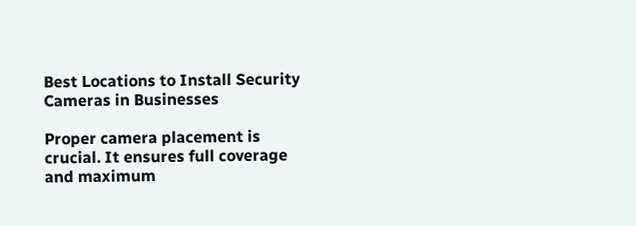Best Locations to Install Security Cameras in Businesses

Proper camera placement is crucial. It ensures full coverage and maximum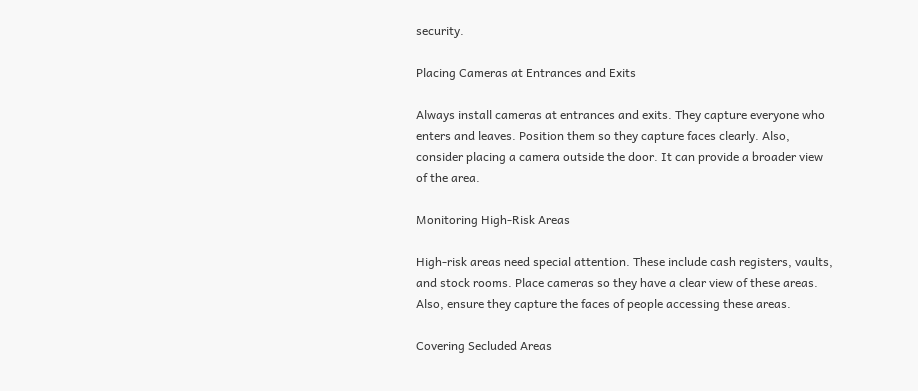security.

Placing Cameras at Entrances and Exits

Always install cameras at entrances and exits. They capture everyone who enters and leaves. Position them so they capture faces clearly. Also, consider placing a camera outside the door. It can provide a broader view of the area.

Monitoring High-Risk Areas

High-risk areas need special attention. These include cash registers, vaults, and stock rooms. Place cameras so they have a clear view of these areas. Also, ensure they capture the faces of people accessing these areas.

Covering Secluded Areas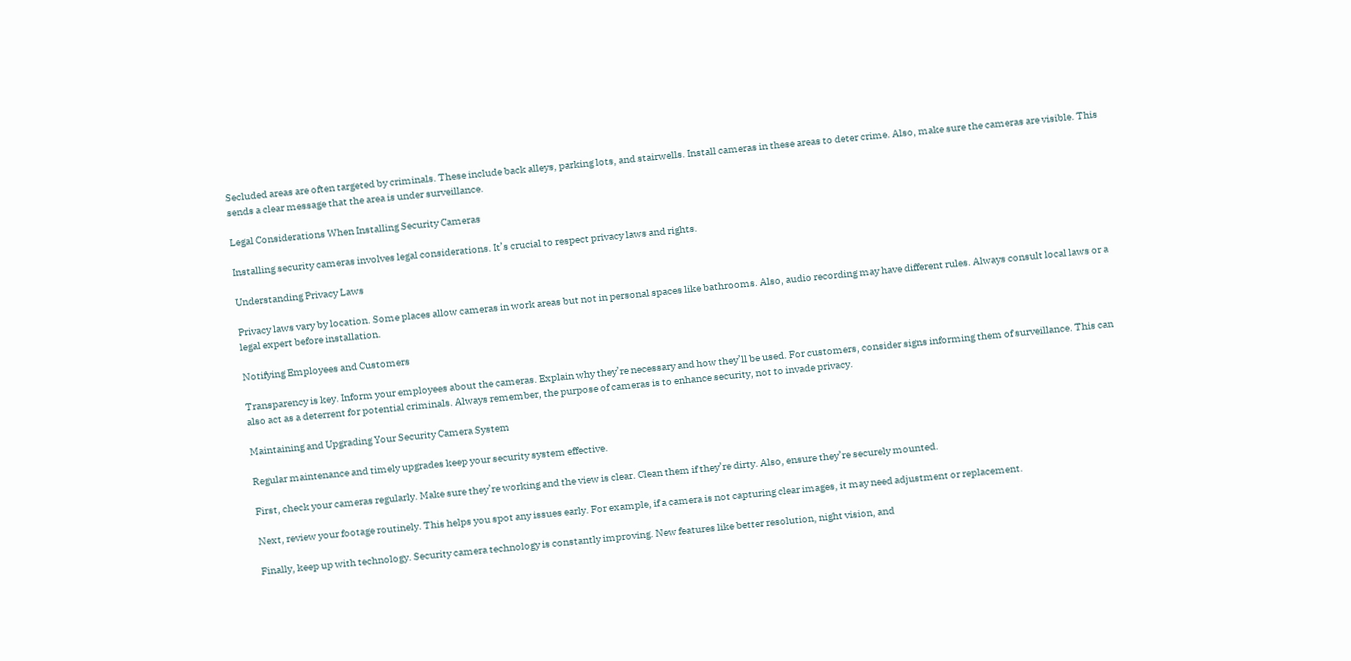Secluded areas are often targeted by criminals. These include back alleys, parking lots, and stairwells. Install cameras in these areas to deter crime. Also, make sure the cameras are visible. This sends a clear message that the area is under surveillance.

Legal Considerations When Installing Security Cameras

Installing security cameras involves legal considerations. It’s crucial to respect privacy laws and rights.

Understanding Privacy Laws

Privacy laws vary by location. Some places allow cameras in work areas but not in personal spaces like bathrooms. Also, audio recording may have different rules. Always consult local laws or a legal expert before installation.

Notifying Employees and Customers

Transparency is key. Inform your employees about the cameras. Explain why they’re necessary and how they’ll be used. For customers, consider signs informing them of surveillance. This can also act as a deterrent for potential criminals. Always remember, the purpose of cameras is to enhance security, not to invade privacy.

Maintaining and Upgrading Your Security Camera System

Regular maintenance and timely upgrades keep your security system effective.

First, check your cameras regularly. Make sure they’re working and the view is clear. Clean them if they’re dirty. Also, ensure they’re securely mounted.

Next, review your footage routinely. This helps you spot any issues early. For example, if a camera is not capturing clear images, it may need adjustment or replacement.

Finally, keep up with technology. Security camera technology is constantly improving. New features like better resolution, night vision, and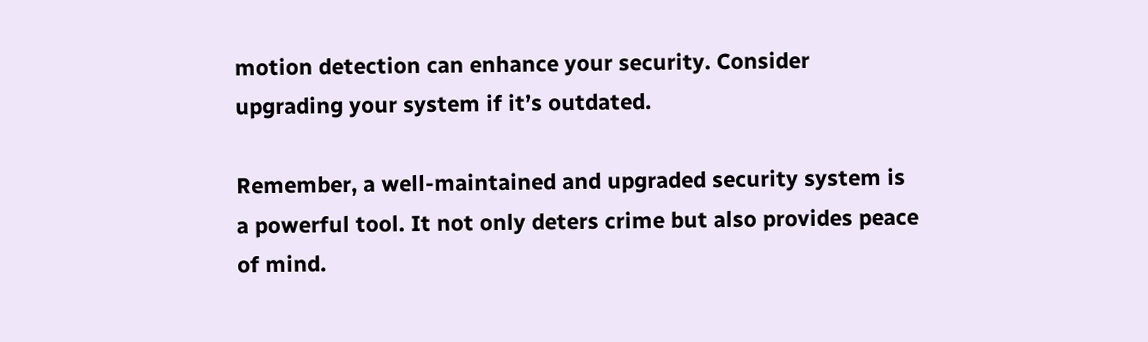motion detection can enhance your security. Consider upgrading your system if it’s outdated.

Remember, a well-maintained and upgraded security system is a powerful tool. It not only deters crime but also provides peace of mind.